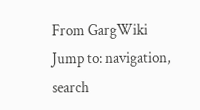From GargWiki
Jump to: navigation, search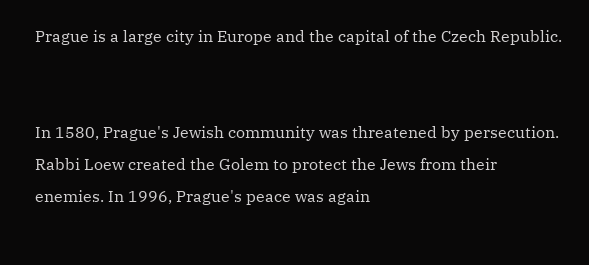Prague is a large city in Europe and the capital of the Czech Republic.


In 1580, Prague's Jewish community was threatened by persecution. Rabbi Loew created the Golem to protect the Jews from their enemies. In 1996, Prague's peace was again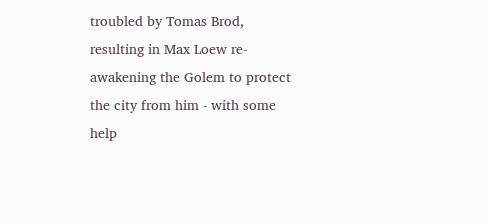troubled by Tomas Brod, resulting in Max Loew re-awakening the Golem to protect the city from him - with some help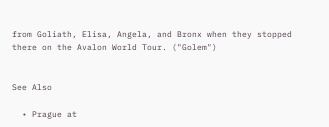from Goliath, Elisa, Angela, and Bronx when they stopped there on the Avalon World Tour. ("Golem")


See Also

  • Prague at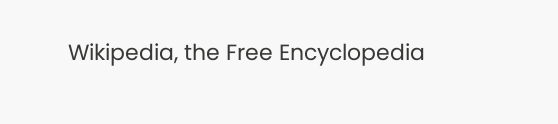Wikipedia, the Free Encyclopedia